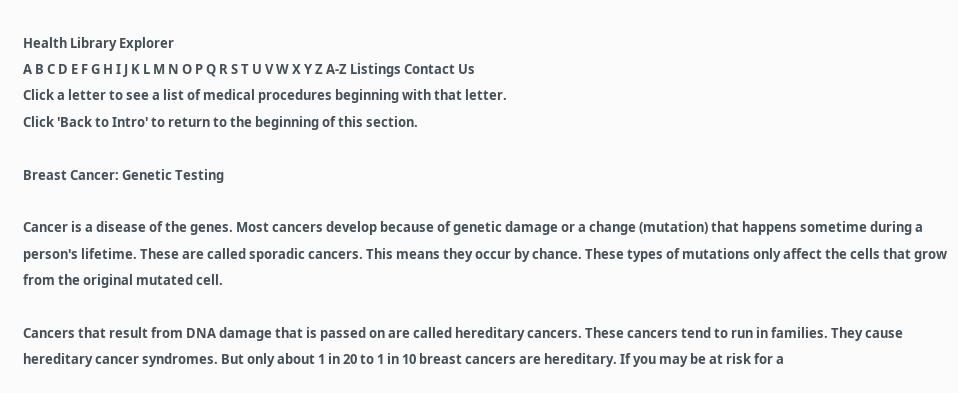Health Library Explorer
A B C D E F G H I J K L M N O P Q R S T U V W X Y Z A-Z Listings Contact Us
Click a letter to see a list of medical procedures beginning with that letter.
Click 'Back to Intro' to return to the beginning of this section.

Breast Cancer: Genetic Testing

Cancer is a disease of the genes. Most cancers develop because of genetic damage or a change (mutation) that happens sometime during a person's lifetime. These are called sporadic cancers. This means they occur by chance. These types of mutations only affect the cells that grow from the original mutated cell.

Cancers that result from DNA damage that is passed on are called hereditary cancers. These cancers tend to run in families. They cause hereditary cancer syndromes. But only about 1 in 20 to 1 in 10 breast cancers are hereditary. If you may be at risk for a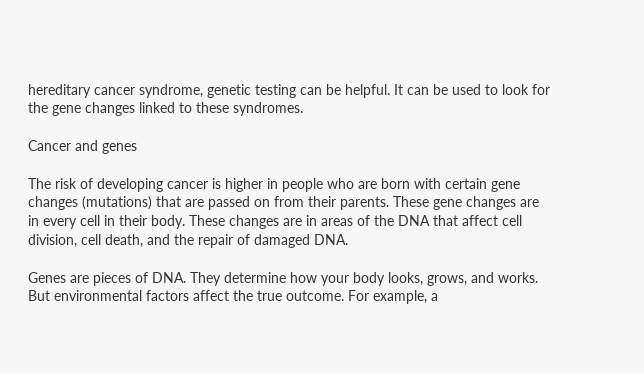hereditary cancer syndrome, genetic testing can be helpful. It can be used to look for the gene changes linked to these syndromes.

Cancer and genes

The risk of developing cancer is higher in people who are born with certain gene changes (mutations) that are passed on from their parents. These gene changes are in every cell in their body. These changes are in areas of the DNA that affect cell division, cell death, and the repair of damaged DNA.

Genes are pieces of DNA. They determine how your body looks, grows, and works. But environmental factors affect the true outcome. For example, a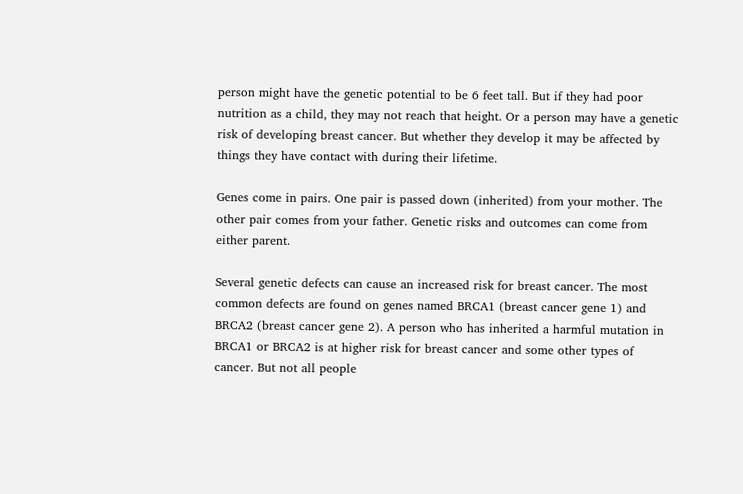person might have the genetic potential to be 6 feet tall. But if they had poor nutrition as a child, they may not reach that height. Or a person may have a genetic risk of developing breast cancer. But whether they develop it may be affected by things they have contact with during their lifetime.

Genes come in pairs. One pair is passed down (inherited) from your mother. The other pair comes from your father. Genetic risks and outcomes can come from either parent.

Several genetic defects can cause an increased risk for breast cancer. The most common defects are found on genes named BRCA1 (breast cancer gene 1) and BRCA2 (breast cancer gene 2). A person who has inherited a harmful mutation in BRCA1 or BRCA2 is at higher risk for breast cancer and some other types of cancer. But not all people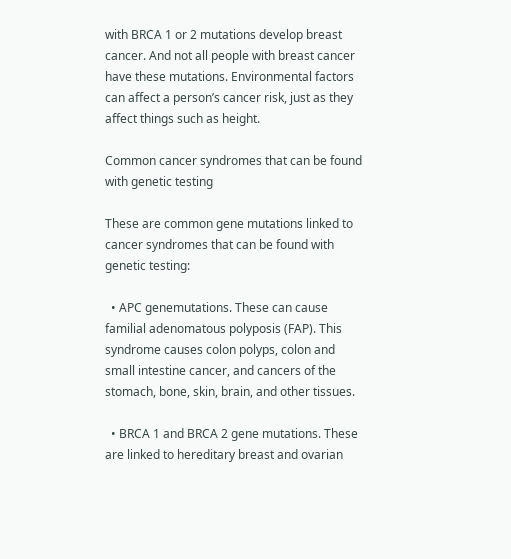with BRCA 1 or 2 mutations develop breast cancer. And not all people with breast cancer have these mutations. Environmental factors can affect a person’s cancer risk, just as they affect things such as height.

Common cancer syndromes that can be found with genetic testing

These are common gene mutations linked to cancer syndromes that can be found with genetic testing:

  • APC genemutations. These can cause familial adenomatous polyposis (FAP). This syndrome causes colon polyps, colon and small intestine cancer, and cancers of the stomach, bone, skin, brain, and other tissues.

  • BRCA 1 and BRCA 2 gene mutations. These are linked to hereditary breast and ovarian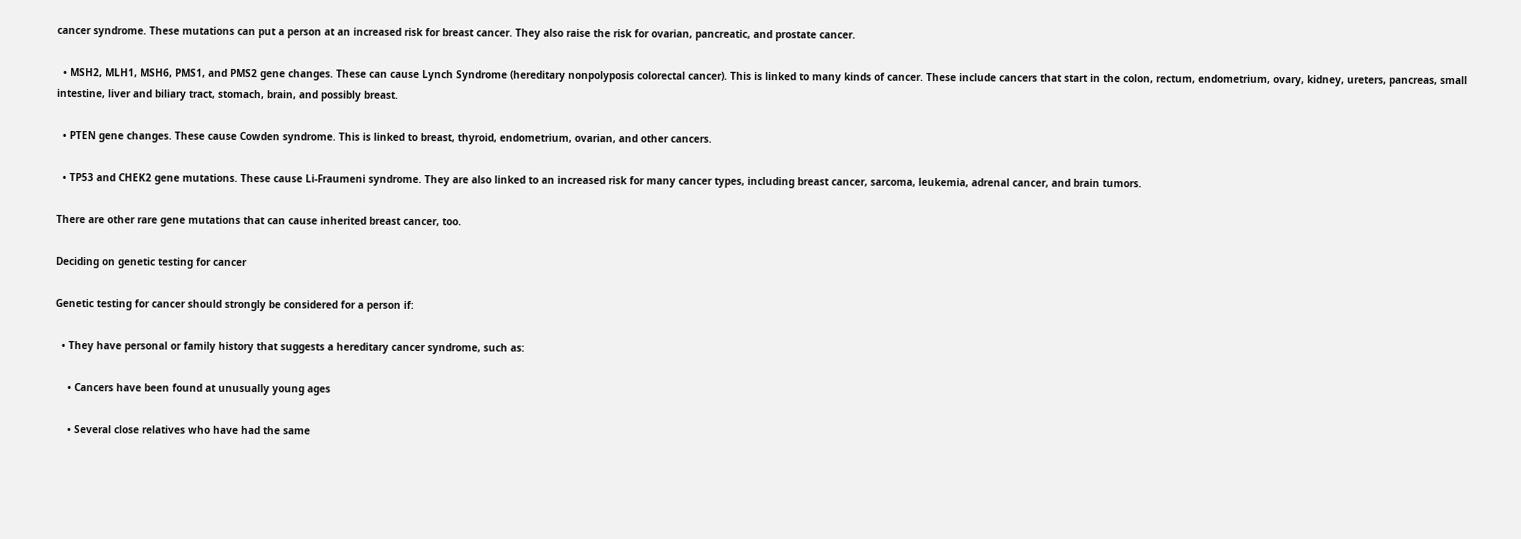cancer syndrome. These mutations can put a person at an increased risk for breast cancer. They also raise the risk for ovarian, pancreatic, and prostate cancer.

  • MSH2, MLH1, MSH6, PMS1, and PMS2 gene changes. These can cause Lynch Syndrome (hereditary nonpolyposis colorectal cancer). This is linked to many kinds of cancer. These include cancers that start in the colon, rectum, endometrium, ovary, kidney, ureters, pancreas, small intestine, liver and biliary tract, stomach, brain, and possibly breast.

  • PTEN gene changes. These cause Cowden syndrome. This is linked to breast, thyroid, endometrium, ovarian, and other cancers.

  • TP53 and CHEK2 gene mutations. These cause Li-Fraumeni syndrome. They are also linked to an increased risk for many cancer types, including breast cancer, sarcoma, leukemia, adrenal cancer, and brain tumors.

There are other rare gene mutations that can cause inherited breast cancer, too.

Deciding on genetic testing for cancer

Genetic testing for cancer should strongly be considered for a person if:

  • They have personal or family history that suggests a hereditary cancer syndrome, such as:

    • Cancers have been found at unusually young ages

    • Several close relatives who have had the same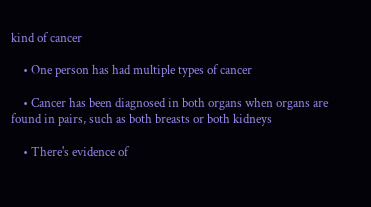kind of cancer

    • One person has had multiple types of cancer

    • Cancer has been diagnosed in both organs when organs are found in pairs, such as both breasts or both kidneys

    • There's evidence of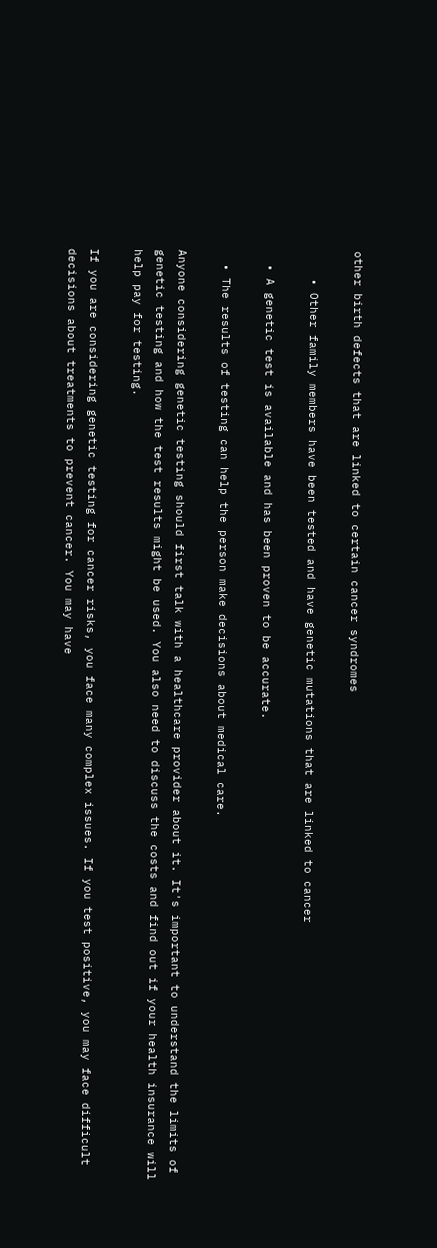other birth defects that are linked to certain cancer syndromes

    • Other family members have been tested and have genetic mutations that are linked to cancer

  • A genetic test is available and has been proven to be accurate.

  • The results of testing can help the person make decisions about medical care.

Anyone considering genetic testing should first talk with a healthcare provider about it. It's important to understand the limits of genetic testing and how the test results might be used. You also need to discuss the costs and find out if your health insurance will help pay for testing.

If you are considering genetic testing for cancer risks, you face many complex issues. If you test positive, you may face difficult decisions about treatments to prevent cancer. You may have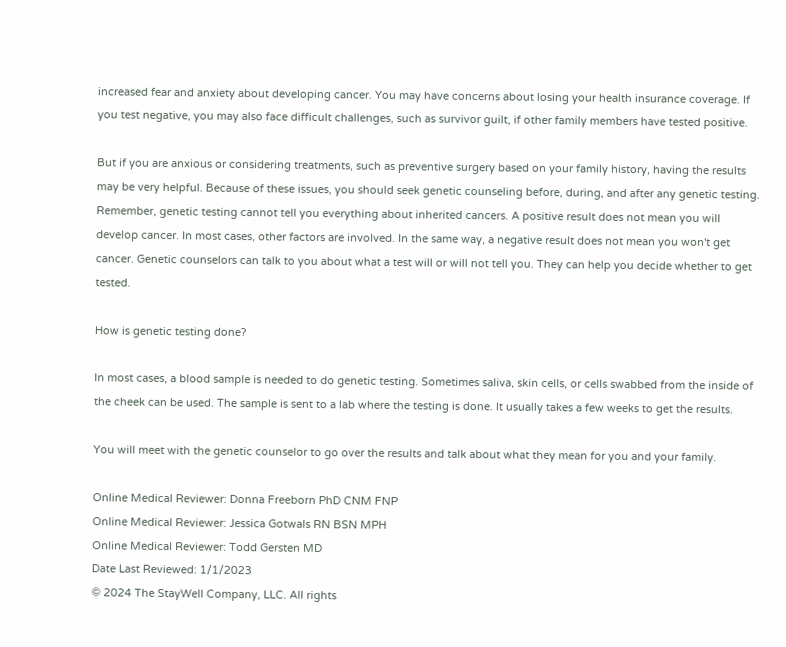increased fear and anxiety about developing cancer. You may have concerns about losing your health insurance coverage. If you test negative, you may also face difficult challenges, such as survivor guilt, if other family members have tested positive.

But if you are anxious or considering treatments, such as preventive surgery based on your family history, having the results may be very helpful. Because of these issues, you should seek genetic counseling before, during, and after any genetic testing. Remember, genetic testing cannot tell you everything about inherited cancers. A positive result does not mean you will develop cancer. In most cases, other factors are involved. In the same way, a negative result does not mean you won't get cancer. Genetic counselors can talk to you about what a test will or will not tell you. They can help you decide whether to get tested.

How is genetic testing done?

In most cases, a blood sample is needed to do genetic testing. Sometimes saliva, skin cells, or cells swabbed from the inside of the cheek can be used. The sample is sent to a lab where the testing is done. It usually takes a few weeks to get the results.

You will meet with the genetic counselor to go over the results and talk about what they mean for you and your family.

Online Medical Reviewer: Donna Freeborn PhD CNM FNP
Online Medical Reviewer: Jessica Gotwals RN BSN MPH
Online Medical Reviewer: Todd Gersten MD
Date Last Reviewed: 1/1/2023
© 2024 The StayWell Company, LLC. All rights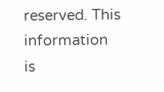reserved. This information is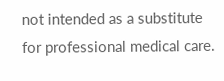not intended as a substitute for professional medical care.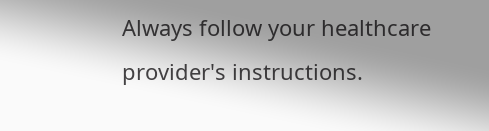Always follow your healthcare provider's instructions.